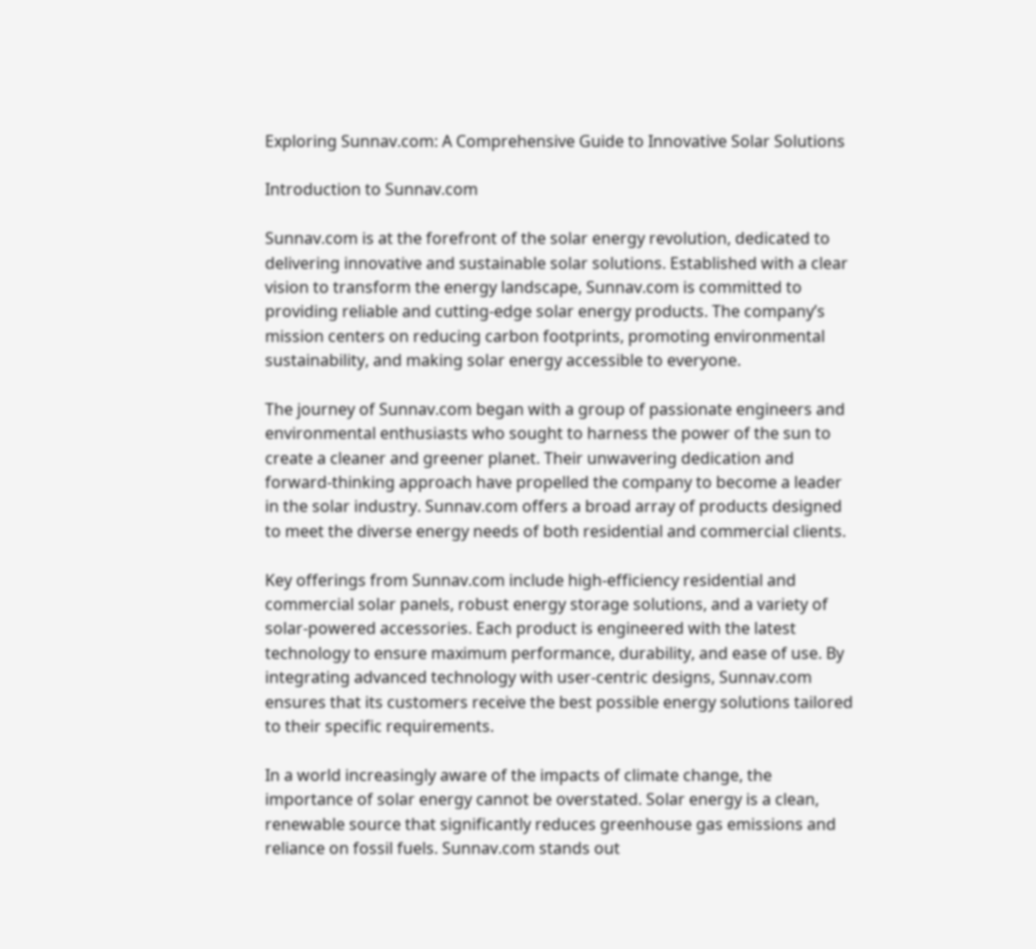Exploring Sunnav.com: A Comprehensive Guide to Innovative Solar Solutions

Introduction to Sunnav.com

Sunnav.com is at the forefront of the solar energy revolution, dedicated to delivering innovative and sustainable solar solutions. Established with a clear vision to transform the energy landscape, Sunnav.com is committed to providing reliable and cutting-edge solar energy products. The company’s mission centers on reducing carbon footprints, promoting environmental sustainability, and making solar energy accessible to everyone.

The journey of Sunnav.com began with a group of passionate engineers and environmental enthusiasts who sought to harness the power of the sun to create a cleaner and greener planet. Their unwavering dedication and forward-thinking approach have propelled the company to become a leader in the solar industry. Sunnav.com offers a broad array of products designed to meet the diverse energy needs of both residential and commercial clients.

Key offerings from Sunnav.com include high-efficiency residential and commercial solar panels, robust energy storage solutions, and a variety of solar-powered accessories. Each product is engineered with the latest technology to ensure maximum performance, durability, and ease of use. By integrating advanced technology with user-centric designs, Sunnav.com ensures that its customers receive the best possible energy solutions tailored to their specific requirements.

In a world increasingly aware of the impacts of climate change, the importance of solar energy cannot be overstated. Solar energy is a clean, renewable source that significantly reduces greenhouse gas emissions and reliance on fossil fuels. Sunnav.com stands out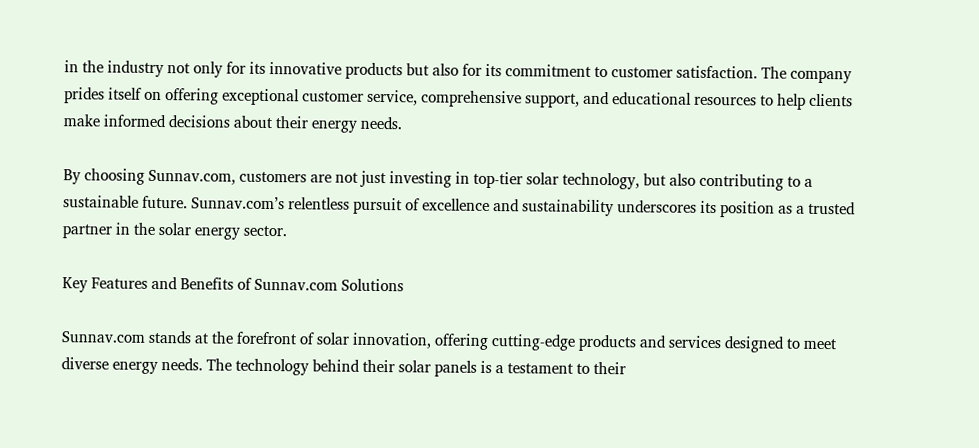in the industry not only for its innovative products but also for its commitment to customer satisfaction. The company prides itself on offering exceptional customer service, comprehensive support, and educational resources to help clients make informed decisions about their energy needs.

By choosing Sunnav.com, customers are not just investing in top-tier solar technology, but also contributing to a sustainable future. Sunnav.com’s relentless pursuit of excellence and sustainability underscores its position as a trusted partner in the solar energy sector.

Key Features and Benefits of Sunnav.com Solutions

Sunnav.com stands at the forefront of solar innovation, offering cutting-edge products and services designed to meet diverse energy needs. The technology behind their solar panels is a testament to their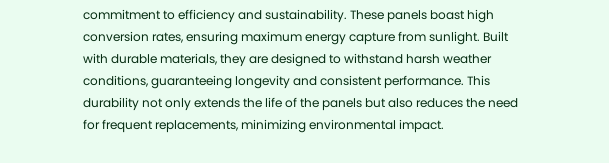commitment to efficiency and sustainability. These panels boast high conversion rates, ensuring maximum energy capture from sunlight. Built with durable materials, they are designed to withstand harsh weather conditions, guaranteeing longevity and consistent performance. This durability not only extends the life of the panels but also reduces the need for frequent replacements, minimizing environmental impact.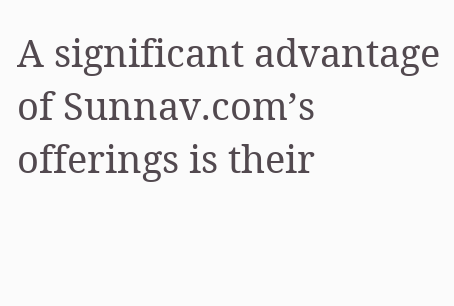A significant advantage of Sunnav.com’s offerings is their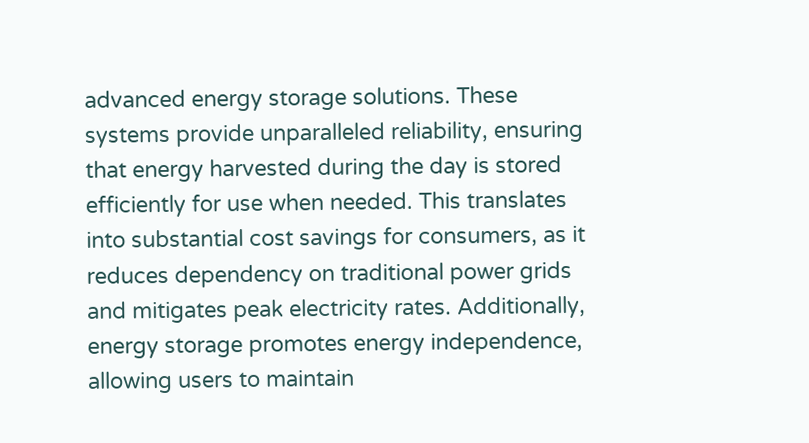advanced energy storage solutions. These systems provide unparalleled reliability, ensuring that energy harvested during the day is stored efficiently for use when needed. This translates into substantial cost savings for consumers, as it reduces dependency on traditional power grids and mitigates peak electricity rates. Additionally, energy storage promotes energy independence, allowing users to maintain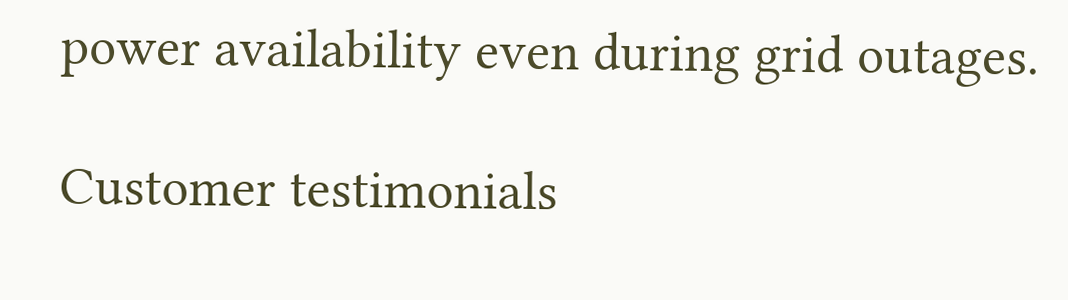power availability even during grid outages.

Customer testimonials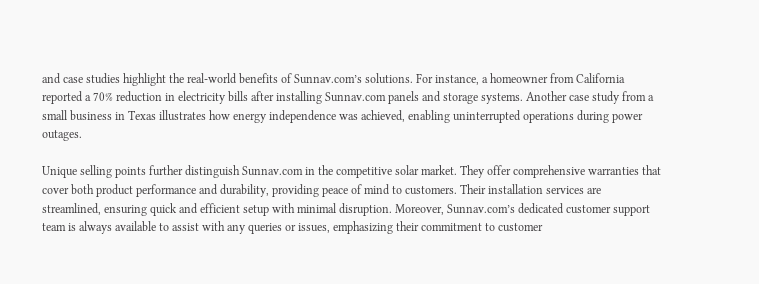and case studies highlight the real-world benefits of Sunnav.com’s solutions. For instance, a homeowner from California reported a 70% reduction in electricity bills after installing Sunnav.com panels and storage systems. Another case study from a small business in Texas illustrates how energy independence was achieved, enabling uninterrupted operations during power outages.

Unique selling points further distinguish Sunnav.com in the competitive solar market. They offer comprehensive warranties that cover both product performance and durability, providing peace of mind to customers. Their installation services are streamlined, ensuring quick and efficient setup with minimal disruption. Moreover, Sunnav.com’s dedicated customer support team is always available to assist with any queries or issues, emphasizing their commitment to customer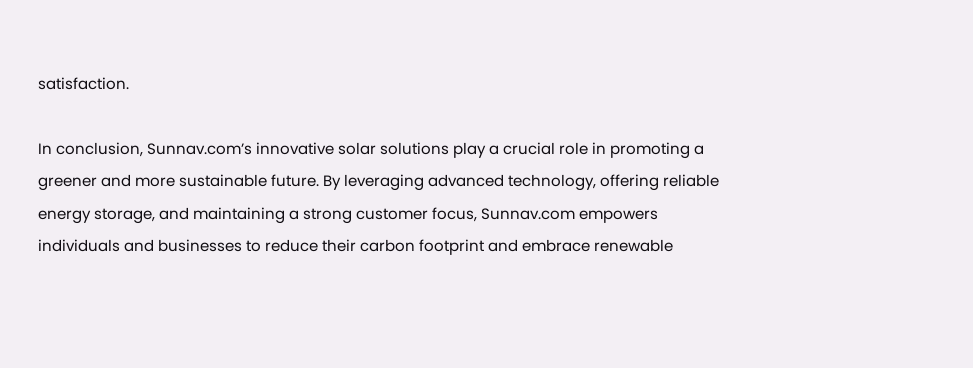satisfaction.

In conclusion, Sunnav.com’s innovative solar solutions play a crucial role in promoting a greener and more sustainable future. By leveraging advanced technology, offering reliable energy storage, and maintaining a strong customer focus, Sunnav.com empowers individuals and businesses to reduce their carbon footprint and embrace renewable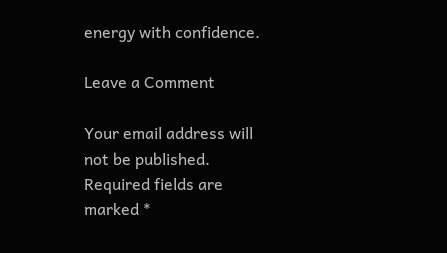energy with confidence.

Leave a Comment

Your email address will not be published. Required fields are marked *